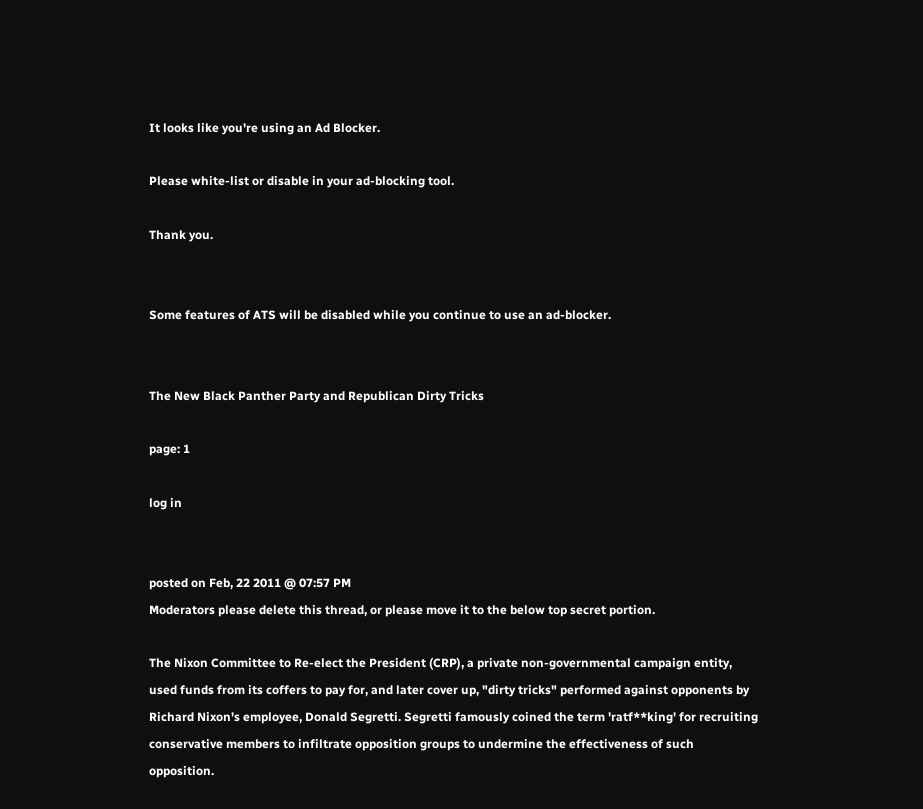It looks like you're using an Ad Blocker.

Please white-list or disable in your ad-blocking tool.

Thank you.


Some features of ATS will be disabled while you continue to use an ad-blocker.


The New Black Panther Party and Republican Dirty Tricks

page: 1

log in


posted on Feb, 22 2011 @ 07:57 PM
Moderators please delete this thread, or please move it to the below top secret portion.

The Nixon Committee to Re-elect the President (CRP), a private non-governmental campaign entity, used funds from its coffers to pay for, and later cover up, "dirty tricks" performed against opponents by Richard Nixon's employee, Donald Segretti. Segretti famously coined the term 'ratf**king' for recruiting conservative members to infiltrate opposition groups to undermine the effectiveness of such opposition.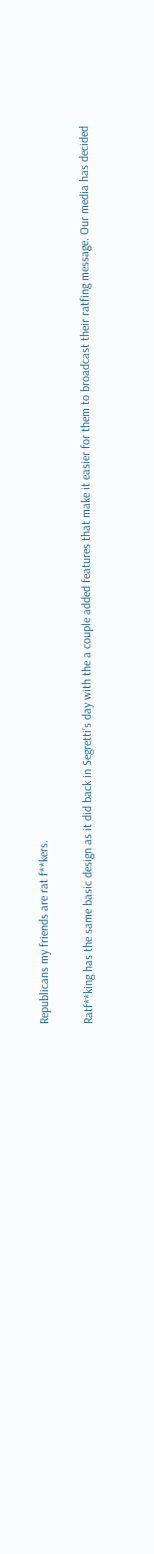Republicans my friends are rat f**kers.

Ratf**king has the same basic design as it did back in Segretti’s day with the a couple added features that make it easier for them to broadcast their ratfing message. Our media has decided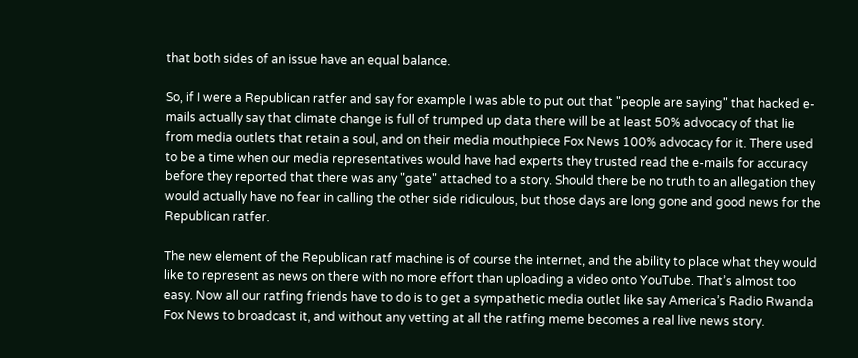that both sides of an issue have an equal balance.

So, if I were a Republican ratfer and say for example I was able to put out that "people are saying" that hacked e-mails actually say that climate change is full of trumped up data there will be at least 50% advocacy of that lie from media outlets that retain a soul, and on their media mouthpiece Fox News 100% advocacy for it. There used to be a time when our media representatives would have had experts they trusted read the e-mails for accuracy before they reported that there was any "gate" attached to a story. Should there be no truth to an allegation they would actually have no fear in calling the other side ridiculous, but those days are long gone and good news for the Republican ratfer.

The new element of the Republican ratf machine is of course the internet, and the ability to place what they would like to represent as news on there with no more effort than uploading a video onto YouTube. That’s almost too easy. Now all our ratfing friends have to do is to get a sympathetic media outlet like say America’s Radio Rwanda Fox News to broadcast it, and without any vetting at all the ratfing meme becomes a real live news story.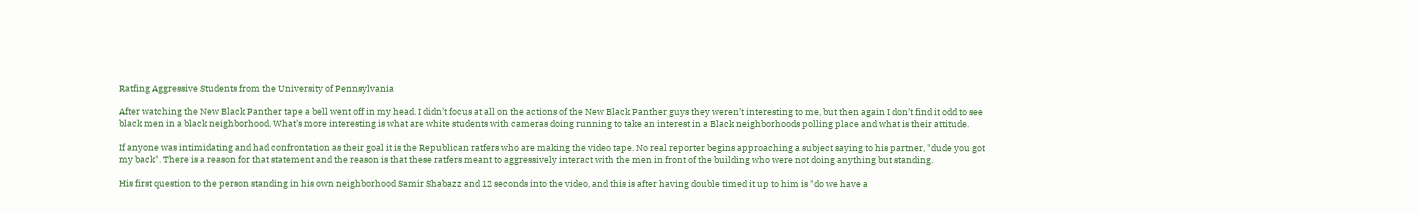Ratfing Aggressive Students from the University of Pennsylvania

After watching the New Black Panther tape a bell went off in my head. I didn’t focus at all on the actions of the New Black Panther guys they weren’t interesting to me, but then again I don’t find it odd to see black men in a black neighborhood. What’s more interesting is what are white students with cameras doing running to take an interest in a Black neighborhoods polling place and what is their attitude.

If anyone was intimidating and had confrontation as their goal it is the Republican ratfers who are making the video tape. No real reporter begins approaching a subject saying to his partner, "dude you got my back". There is a reason for that statement and the reason is that these ratfers meant to aggressively interact with the men in front of the building who were not doing anything but standing.

His first question to the person standing in his own neighborhood Samir Shabazz and 12 seconds into the video, and this is after having double timed it up to him is "do we have a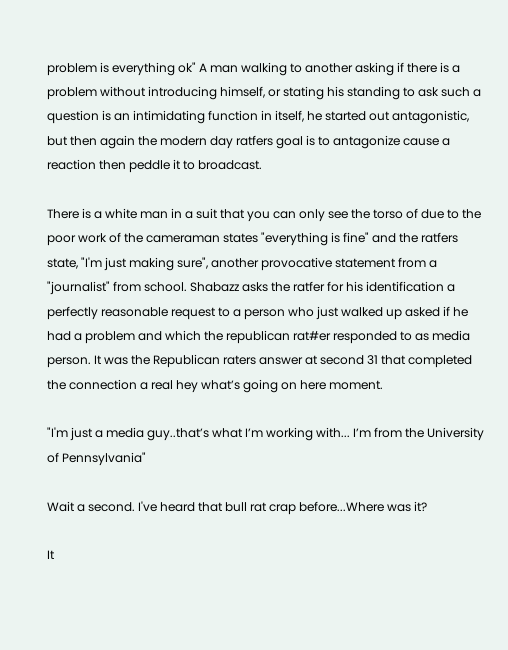problem is everything ok" A man walking to another asking if there is a problem without introducing himself, or stating his standing to ask such a question is an intimidating function in itself, he started out antagonistic, but then again the modern day ratfers goal is to antagonize cause a reaction then peddle it to broadcast.

There is a white man in a suit that you can only see the torso of due to the poor work of the cameraman states "everything is fine" and the ratfers state, "I'm just making sure", another provocative statement from a "journalist" from school. Shabazz asks the ratfer for his identification a perfectly reasonable request to a person who just walked up asked if he had a problem and which the republican rat#er responded to as media person. It was the Republican raters answer at second 31 that completed the connection a real hey what’s going on here moment.

"I'm just a media guy..that’s what I’m working with... I’m from the University of Pennsylvania"

Wait a second. I've heard that bull rat crap before...Where was it?

It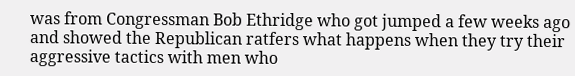was from Congressman Bob Ethridge who got jumped a few weeks ago and showed the Republican ratfers what happens when they try their aggressive tactics with men who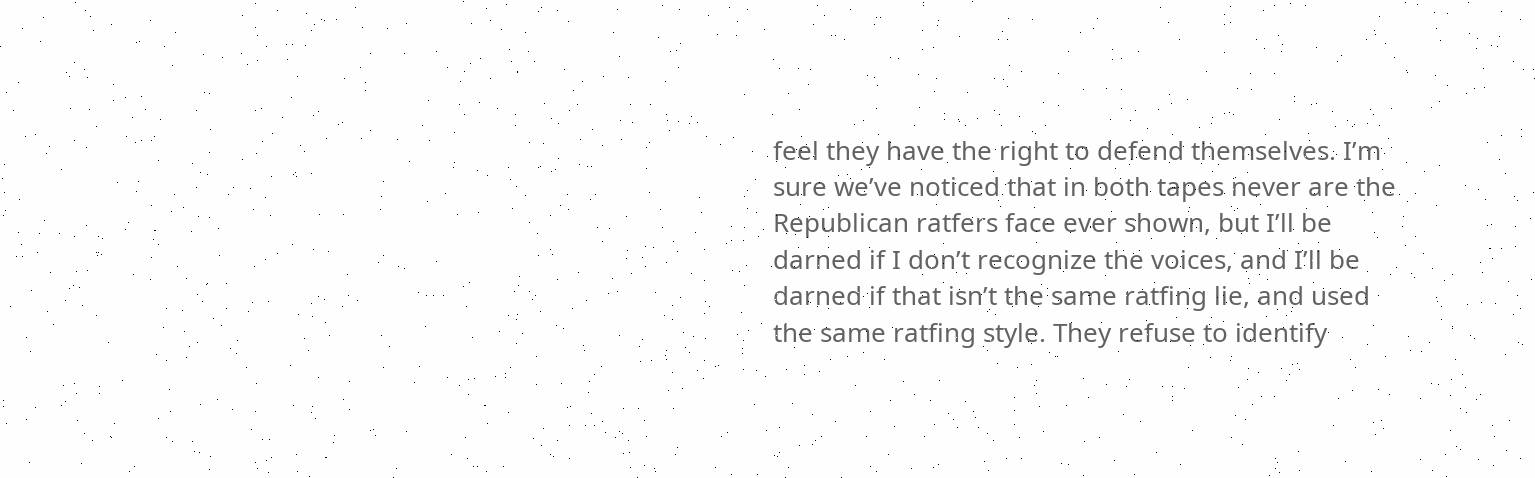feel they have the right to defend themselves. I’m sure we’ve noticed that in both tapes never are the Republican ratfers face ever shown, but I’ll be darned if I don’t recognize the voices, and I’ll be darned if that isn’t the same ratfing lie, and used the same ratfing style. They refuse to identify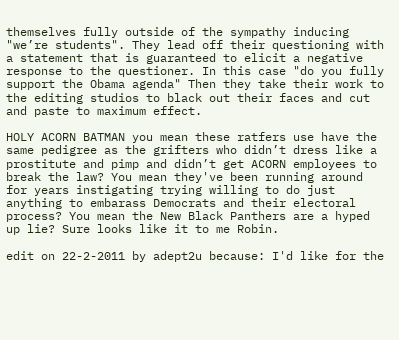themselves fully outside of the sympathy inducing "we’re students". They lead off their questioning with a statement that is guaranteed to elicit a negative response to the questioner. In this case "do you fully support the Obama agenda" Then they take their work to the editing studios to black out their faces and cut and paste to maximum effect.

HOLY ACORN BATMAN you mean these ratfers use have the same pedigree as the grifters who didn’t dress like a prostitute and pimp and didn’t get ACORN employees to break the law? You mean they've been running around for years instigating trying willing to do just anything to embarass Democrats and their electoral process? You mean the New Black Panthers are a hyped up lie? Sure looks like it to me Robin.

edit on 22-2-2011 by adept2u because: I'd like for the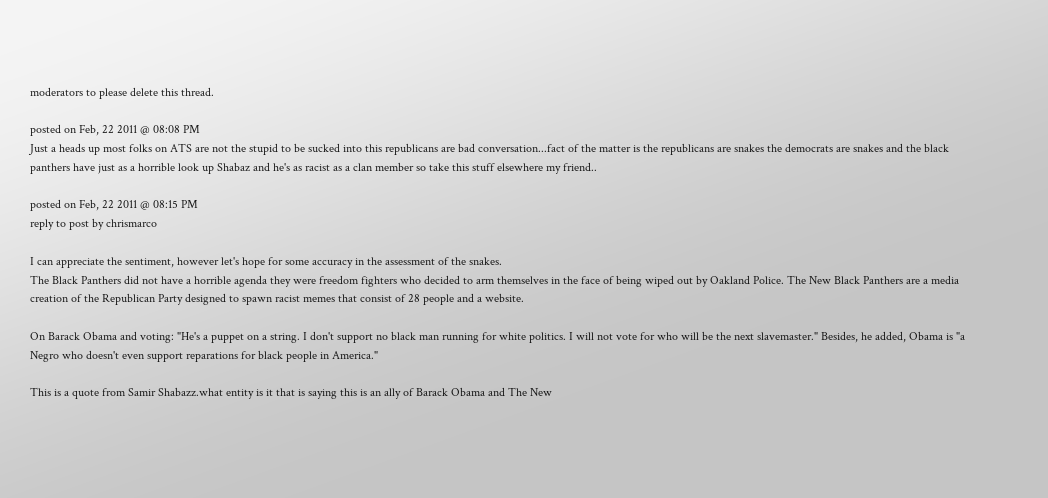moderators to please delete this thread.

posted on Feb, 22 2011 @ 08:08 PM
Just a heads up most folks on ATS are not the stupid to be sucked into this republicans are bad conversation...fact of the matter is the republicans are snakes the democrats are snakes and the black panthers have just as a horrible look up Shabaz and he's as racist as a clan member so take this stuff elsewhere my friend..

posted on Feb, 22 2011 @ 08:15 PM
reply to post by chrismarco

I can appreciate the sentiment, however let's hope for some accuracy in the assessment of the snakes.
The Black Panthers did not have a horrible agenda they were freedom fighters who decided to arm themselves in the face of being wiped out by Oakland Police. The New Black Panthers are a media creation of the Republican Party designed to spawn racist memes that consist of 28 people and a website.

On Barack Obama and voting: "He's a puppet on a string. I don't support no black man running for white politics. I will not vote for who will be the next slavemaster." Besides, he added, Obama is "a Negro who doesn't even support reparations for black people in America."

This is a quote from Samir Shabazz.what entity is it that is saying this is an ally of Barack Obama and The New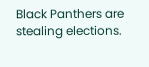Black Panthers are stealing elections.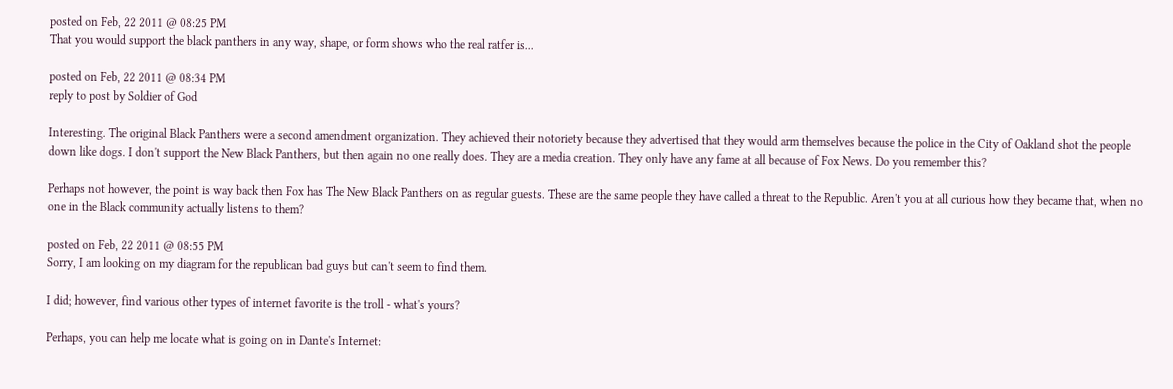posted on Feb, 22 2011 @ 08:25 PM
That you would support the black panthers in any way, shape, or form shows who the real ratfer is...

posted on Feb, 22 2011 @ 08:34 PM
reply to post by Soldier of God

Interesting. The original Black Panthers were a second amendment organization. They achieved their notoriety because they advertised that they would arm themselves because the police in the City of Oakland shot the people down like dogs. I don't support the New Black Panthers, but then again no one really does. They are a media creation. They only have any fame at all because of Fox News. Do you remember this?

Perhaps not however, the point is way back then Fox has The New Black Panthers on as regular guests. These are the same people they have called a threat to the Republic. Aren't you at all curious how they became that, when no one in the Black community actually listens to them?

posted on Feb, 22 2011 @ 08:55 PM
Sorry, I am looking on my diagram for the republican bad guys but can't seem to find them.

I did; however, find various other types of internet favorite is the troll - what's yours?

Perhaps, you can help me locate what is going on in Dante's Internet: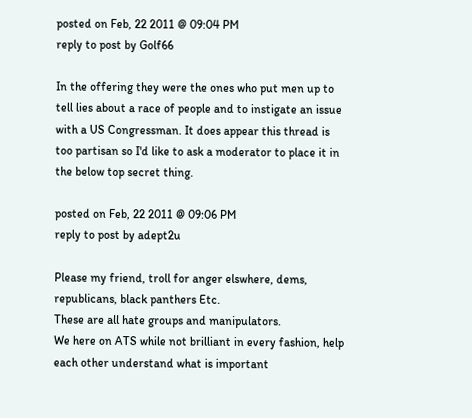posted on Feb, 22 2011 @ 09:04 PM
reply to post by Golf66

In the offering they were the ones who put men up to tell lies about a race of people and to instigate an issue with a US Congressman. It does appear this thread is too partisan so I'd like to ask a moderator to place it in the below top secret thing.

posted on Feb, 22 2011 @ 09:06 PM
reply to post by adept2u

Please my friend, troll for anger elswhere, dems, republicans, black panthers Etc.
These are all hate groups and manipulators.
We here on ATS while not brilliant in every fashion, help each other understand what is important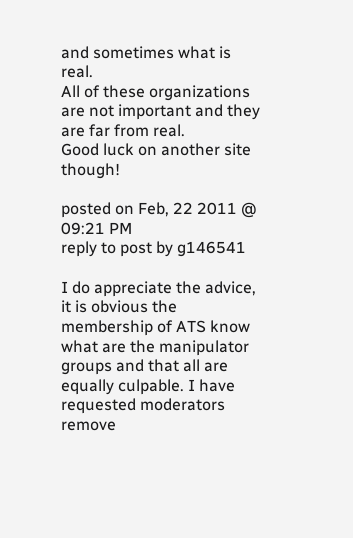and sometimes what is real.
All of these organizations are not important and they are far from real.
Good luck on another site though!

posted on Feb, 22 2011 @ 09:21 PM
reply to post by g146541

I do appreciate the advice, it is obvious the membership of ATS know what are the manipulator groups and that all are equally culpable. I have requested moderators remove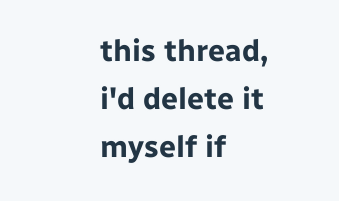this thread, i'd delete it myself if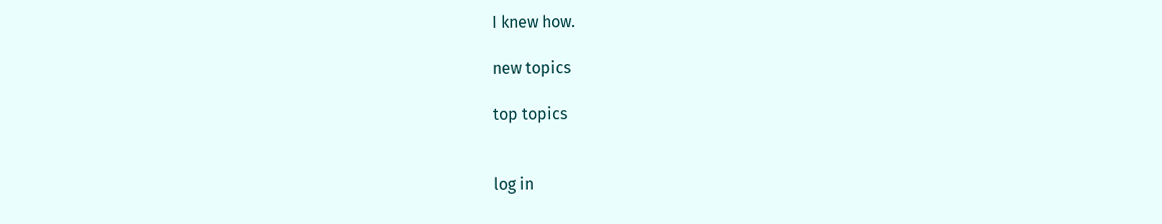I knew how.

new topics

top topics


log in